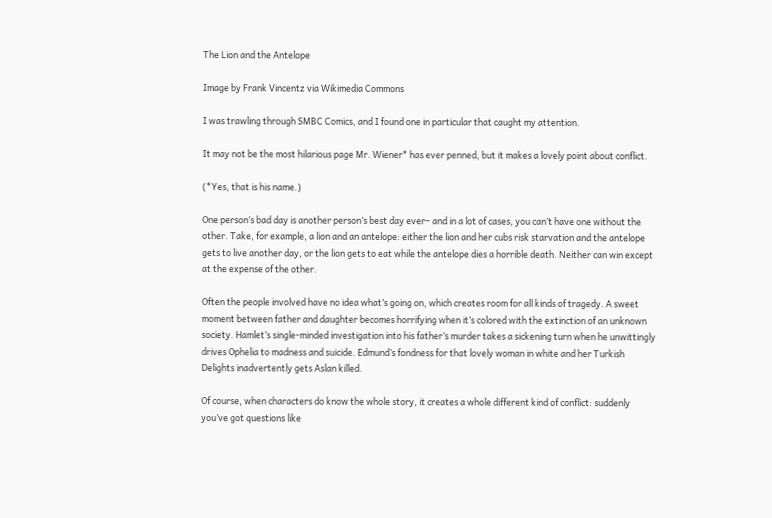The Lion and the Antelope

Image by Frank Vincentz via Wikimedia Commons

I was trawling through SMBC Comics, and I found one in particular that caught my attention.

It may not be the most hilarious page Mr. Wiener* has ever penned, but it makes a lovely point about conflict.

(*Yes, that is his name.)

One person’s bad day is another person’s best day ever– and in a lot of cases, you can’t have one without the other. Take, for example, a lion and an antelope: either the lion and her cubs risk starvation and the antelope gets to live another day, or the lion gets to eat while the antelope dies a horrible death. Neither can win except at the expense of the other.

Often the people involved have no idea what’s going on, which creates room for all kinds of tragedy. A sweet moment between father and daughter becomes horrifying when it’s colored with the extinction of an unknown society. Hamlet’s single-minded investigation into his father’s murder takes a sickening turn when he unwittingly drives Ophelia to madness and suicide. Edmund’s fondness for that lovely woman in white and her Turkish Delights inadvertently gets Aslan killed.

Of course, when characters do know the whole story, it creates a whole different kind of conflict: suddenly you’ve got questions like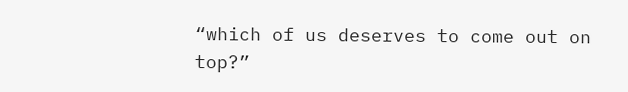“which of us deserves to come out on top?”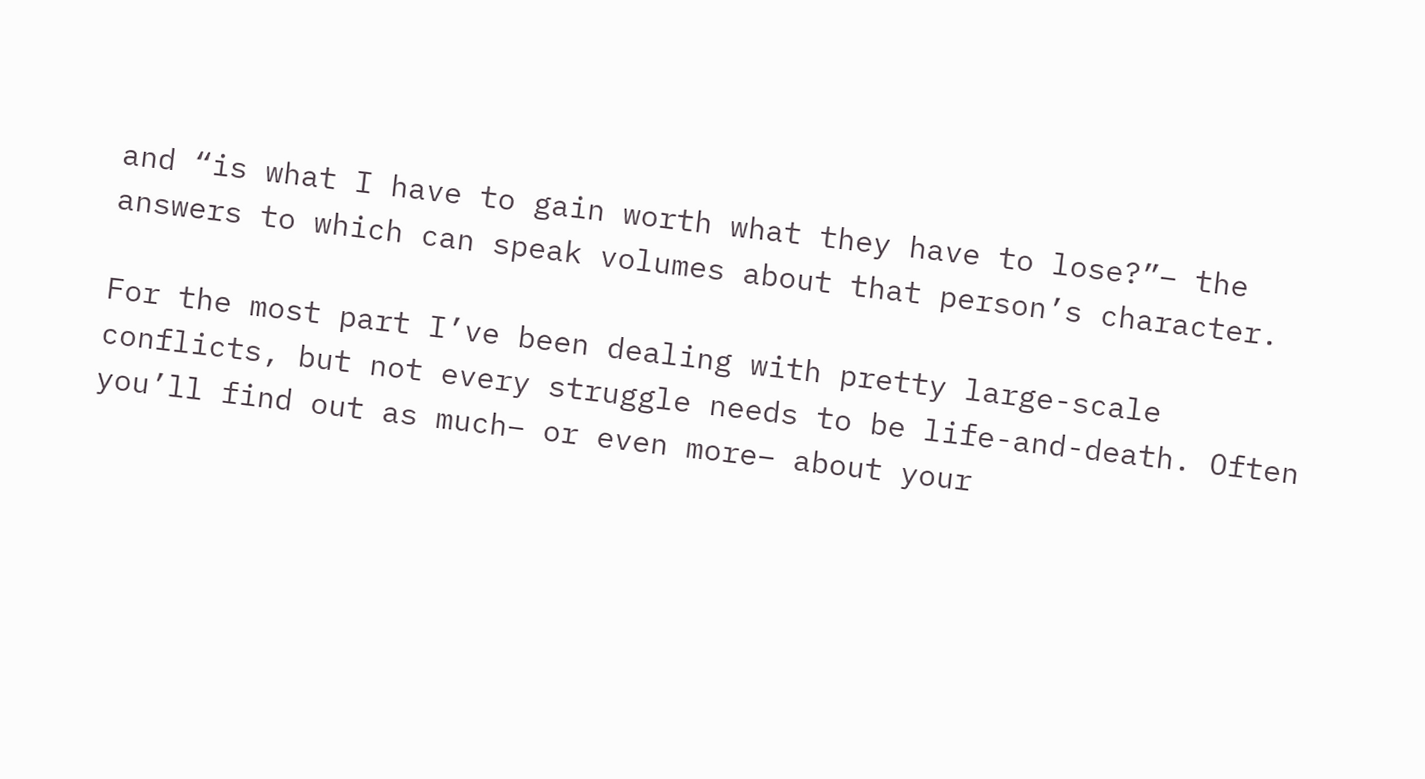and “is what I have to gain worth what they have to lose?”– the answers to which can speak volumes about that person’s character.

For the most part I’ve been dealing with pretty large-scale conflicts, but not every struggle needs to be life-and-death. Often you’ll find out as much– or even more– about your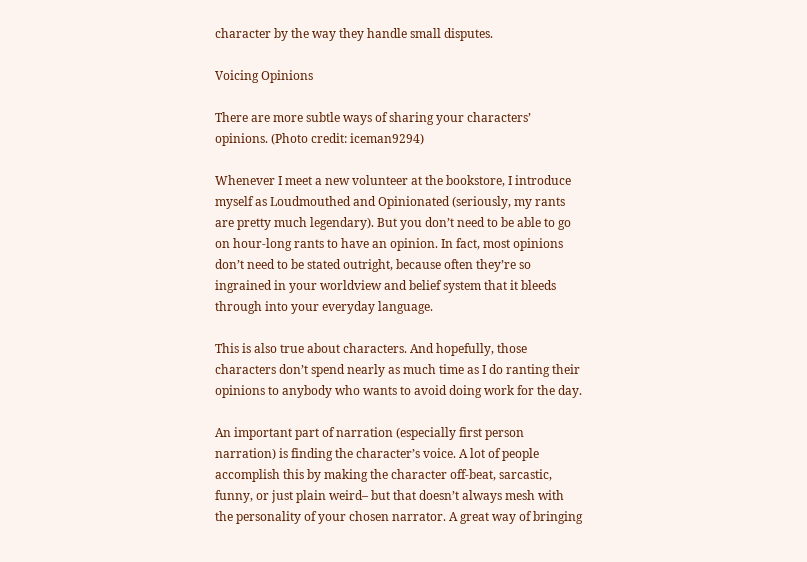character by the way they handle small disputes.

Voicing Opinions

There are more subtle ways of sharing your characters’ opinions. (Photo credit: iceman9294)

Whenever I meet a new volunteer at the bookstore, I introduce myself as Loudmouthed and Opinionated (seriously, my rants are pretty much legendary). But you don’t need to be able to go on hour-long rants to have an opinion. In fact, most opinions don’t need to be stated outright, because often they’re so ingrained in your worldview and belief system that it bleeds through into your everyday language.

This is also true about characters. And hopefully, those characters don’t spend nearly as much time as I do ranting their opinions to anybody who wants to avoid doing work for the day.

An important part of narration (especially first person narration) is finding the character’s voice. A lot of people accomplish this by making the character off-beat, sarcastic, funny, or just plain weird– but that doesn’t always mesh with the personality of your chosen narrator. A great way of bringing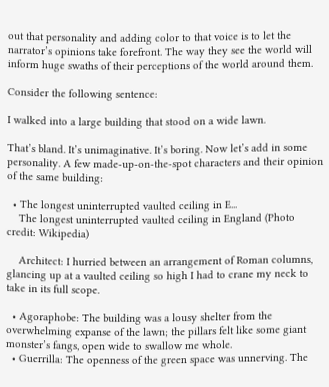out that personality and adding color to that voice is to let the narrator’s opinions take forefront. The way they see the world will inform huge swaths of their perceptions of the world around them.

Consider the following sentence:

I walked into a large building that stood on a wide lawn.

That’s bland. It’s unimaginative. It’s boring. Now let’s add in some personality. A few made-up-on-the-spot characters and their opinion of the same building:

  • The longest uninterrupted vaulted ceiling in E...
    The longest uninterrupted vaulted ceiling in England (Photo credit: Wikipedia)

    Architect: I hurried between an arrangement of Roman columns, glancing up at a vaulted ceiling so high I had to crane my neck to take in its full scope.

  • Agoraphobe: The building was a lousy shelter from the overwhelming expanse of the lawn; the pillars felt like some giant monster’s fangs, open wide to swallow me whole.
  • Guerrilla: The openness of the green space was unnerving. The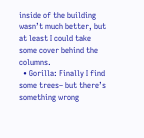inside of the building wasn’t much better, but at least I could take some cover behind the columns.
  • Gorilla: Finally I find some trees– but there’s something wrong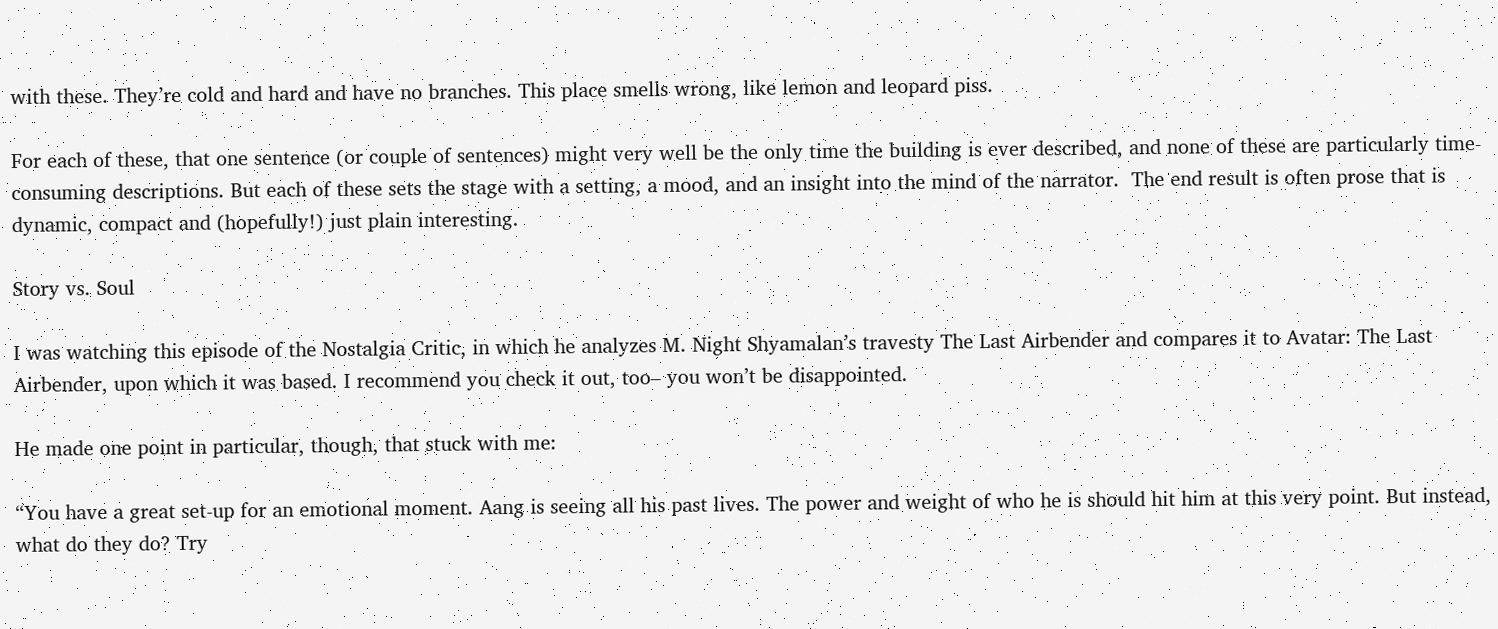with these. They’re cold and hard and have no branches. This place smells wrong, like lemon and leopard piss.

For each of these, that one sentence (or couple of sentences) might very well be the only time the building is ever described, and none of these are particularly time-consuming descriptions. But each of these sets the stage with a setting, a mood, and an insight into the mind of the narrator.  The end result is often prose that is dynamic, compact and (hopefully!) just plain interesting.

Story vs. Soul

I was watching this episode of the Nostalgia Critic, in which he analyzes M. Night Shyamalan’s travesty The Last Airbender and compares it to Avatar: The Last Airbender, upon which it was based. I recommend you check it out, too– you won’t be disappointed.

He made one point in particular, though, that stuck with me:

“You have a great set-up for an emotional moment. Aang is seeing all his past lives. The power and weight of who he is should hit him at this very point. But instead, what do they do? Try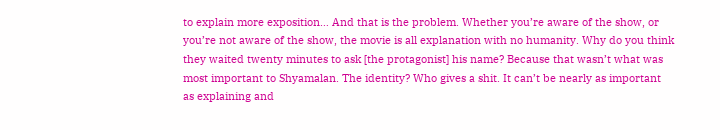to explain more exposition… And that is the problem. Whether you’re aware of the show, or you’re not aware of the show, the movie is all explanation with no humanity. Why do you think they waited twenty minutes to ask [the protagonist] his name? Because that wasn’t what was most important to Shyamalan. The identity? Who gives a shit. It can’t be nearly as important as explaining and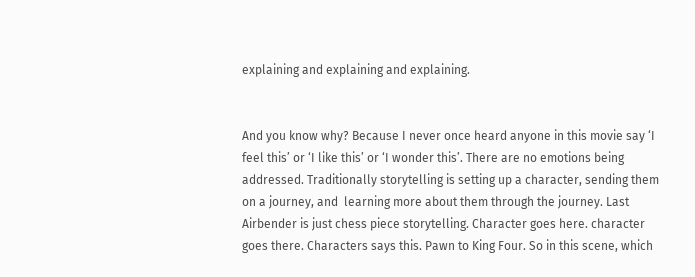explaining and explaining and explaining.


And you know why? Because I never once heard anyone in this movie say ‘I feel this’ or ‘I like this’ or ‘I wonder this’. There are no emotions being addressed. Traditionally storytelling is setting up a character, sending them on a journey, and  learning more about them through the journey. Last Airbender is just chess piece storytelling. Character goes here. character goes there. Characters says this. Pawn to King Four. So in this scene, which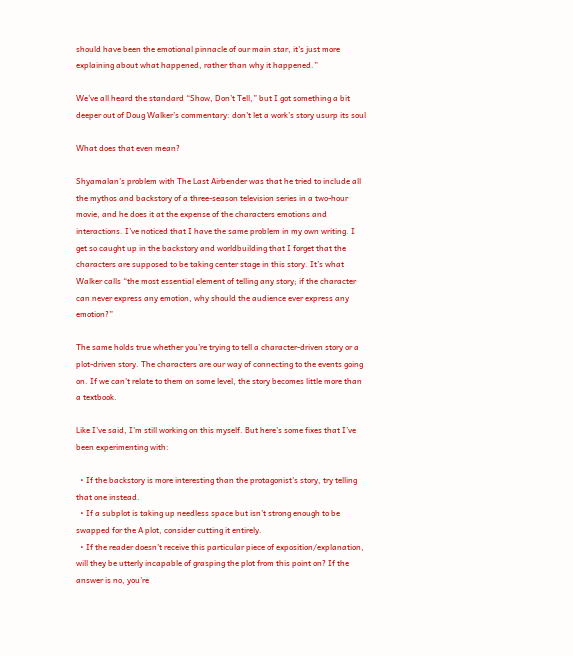should have been the emotional pinnacle of our main star, it’s just more explaining about what happened, rather than why it happened.”

We’ve all heard the standard “Show, Don’t Tell,” but I got something a bit deeper out of Doug Walker’s commentary: don’t let a work’s story usurp its soul

What does that even mean?

Shyamalan’s problem with The Last Airbender was that he tried to include all the mythos and backstory of a three-season television series in a two-hour movie, and he does it at the expense of the characters emotions and interactions. I’ve noticed that I have the same problem in my own writing. I get so caught up in the backstory and worldbuilding that I forget that the characters are supposed to be taking center stage in this story. It’s what Walker calls “the most essential element of telling any story; if the character can never express any emotion, why should the audience ever express any emotion?”

The same holds true whether you’re trying to tell a character-driven story or a plot-driven story. The characters are our way of connecting to the events going on. If we can’t relate to them on some level, the story becomes little more than a textbook.

Like I’ve said, I’m still working on this myself. But here’s some fixes that I’ve been experimenting with:

  • If the backstory is more interesting than the protagonist’s story, try telling that one instead.
  • If a subplot is taking up needless space but isn’t strong enough to be swapped for the A plot, consider cutting it entirely.
  • If the reader doesn’t receive this particular piece of exposition/explanation, will they be utterly incapable of grasping the plot from this point on? If the answer is no, you’re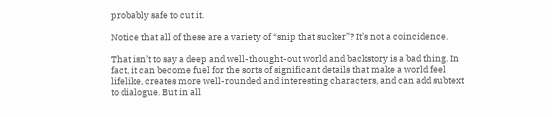probably safe to cut it.

Notice that all of these are a variety of “snip that sucker”? It’s not a coincidence.

That isn’t to say a deep and well-thought-out world and backstory is a bad thing. In fact, it can become fuel for the sorts of significant details that make a world feel lifelike, creates more well-rounded and interesting characters, and can add subtext to dialogue. But in all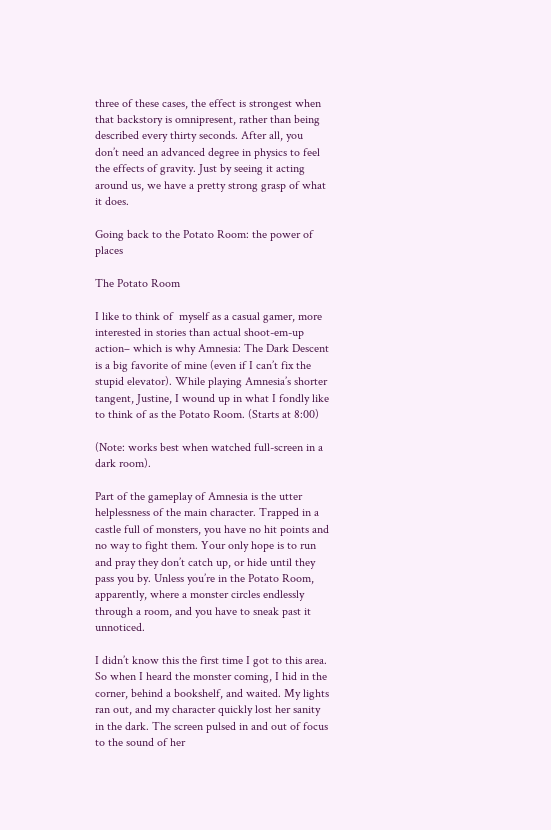three of these cases, the effect is strongest when that backstory is omnipresent, rather than being described every thirty seconds. After all, you don’t need an advanced degree in physics to feel the effects of gravity. Just by seeing it acting around us, we have a pretty strong grasp of what it does.

Going back to the Potato Room: the power of places

The Potato Room

I like to think of  myself as a casual gamer, more interested in stories than actual shoot-em-up action– which is why Amnesia: The Dark Descent is a big favorite of mine (even if I can’t fix the stupid elevator). While playing Amnesia’s shorter tangent, Justine, I wound up in what I fondly like to think of as the Potato Room. (Starts at 8:00)

(Note: works best when watched full-screen in a dark room).

Part of the gameplay of Amnesia is the utter helplessness of the main character. Trapped in a castle full of monsters, you have no hit points and no way to fight them. Your only hope is to run and pray they don’t catch up, or hide until they pass you by. Unless you’re in the Potato Room, apparently, where a monster circles endlessly through a room, and you have to sneak past it unnoticed.

I didn’t know this the first time I got to this area. So when I heard the monster coming, I hid in the corner, behind a bookshelf, and waited. My lights ran out, and my character quickly lost her sanity in the dark. The screen pulsed in and out of focus to the sound of her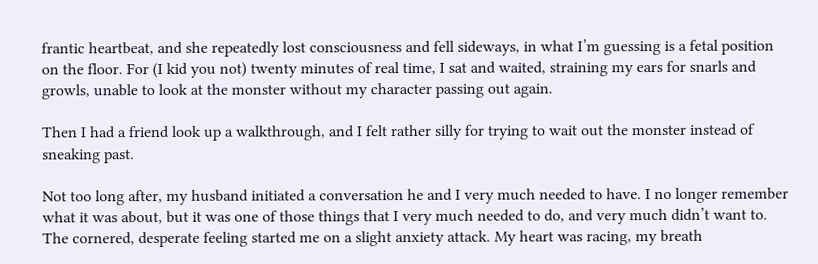frantic heartbeat, and she repeatedly lost consciousness and fell sideways, in what I’m guessing is a fetal position on the floor. For (I kid you not) twenty minutes of real time, I sat and waited, straining my ears for snarls and growls, unable to look at the monster without my character passing out again.

Then I had a friend look up a walkthrough, and I felt rather silly for trying to wait out the monster instead of sneaking past.

Not too long after, my husband initiated a conversation he and I very much needed to have. I no longer remember what it was about, but it was one of those things that I very much needed to do, and very much didn’t want to. The cornered, desperate feeling started me on a slight anxiety attack. My heart was racing, my breath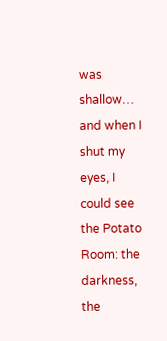was shallow… and when I shut my eyes, I could see the Potato Room: the darkness, the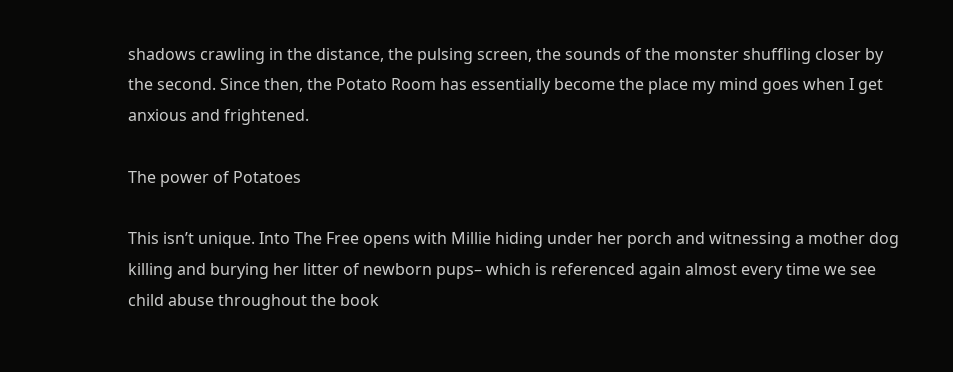shadows crawling in the distance, the pulsing screen, the sounds of the monster shuffling closer by the second. Since then, the Potato Room has essentially become the place my mind goes when I get anxious and frightened.

The power of Potatoes

This isn’t unique. Into The Free opens with Millie hiding under her porch and witnessing a mother dog killing and burying her litter of newborn pups– which is referenced again almost every time we see child abuse throughout the book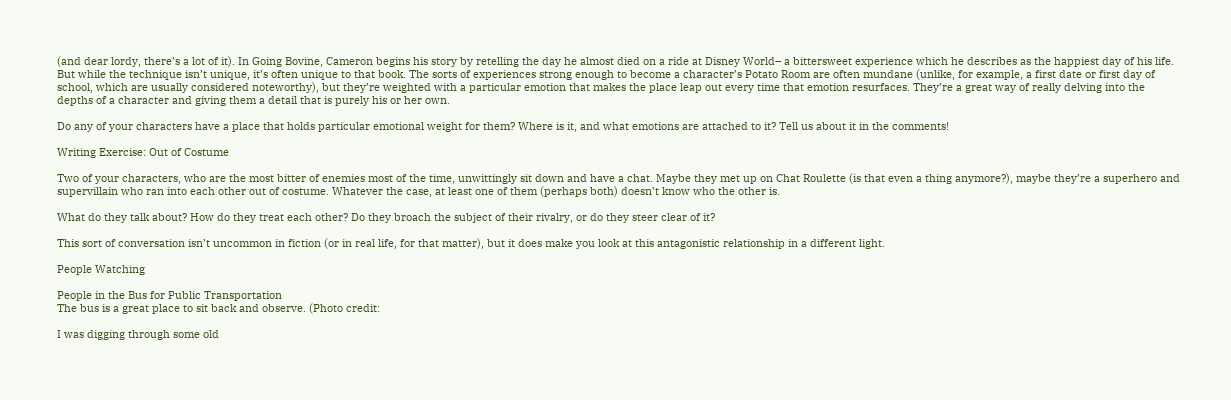(and dear lordy, there’s a lot of it). In Going Bovine, Cameron begins his story by retelling the day he almost died on a ride at Disney World– a bittersweet experience which he describes as the happiest day of his life.  But while the technique isn’t unique, it’s often unique to that book. The sorts of experiences strong enough to become a character’s Potato Room are often mundane (unlike, for example, a first date or first day of school, which are usually considered noteworthy), but they’re weighted with a particular emotion that makes the place leap out every time that emotion resurfaces. They’re a great way of really delving into the depths of a character and giving them a detail that is purely his or her own.

Do any of your characters have a place that holds particular emotional weight for them? Where is it, and what emotions are attached to it? Tell us about it in the comments!

Writing Exercise: Out of Costume

Two of your characters, who are the most bitter of enemies most of the time, unwittingly sit down and have a chat. Maybe they met up on Chat Roulette (is that even a thing anymore?), maybe they’re a superhero and supervillain who ran into each other out of costume. Whatever the case, at least one of them (perhaps both) doesn’t know who the other is.

What do they talk about? How do they treat each other? Do they broach the subject of their rivalry, or do they steer clear of it?

This sort of conversation isn’t uncommon in fiction (or in real life, for that matter), but it does make you look at this antagonistic relationship in a different light.

People Watching

People in the Bus for Public Transportation
The bus is a great place to sit back and observe. (Photo credit:

I was digging through some old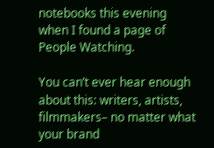notebooks this evening when I found a page of People Watching.

You can’t ever hear enough about this: writers, artists, filmmakers– no matter what your brand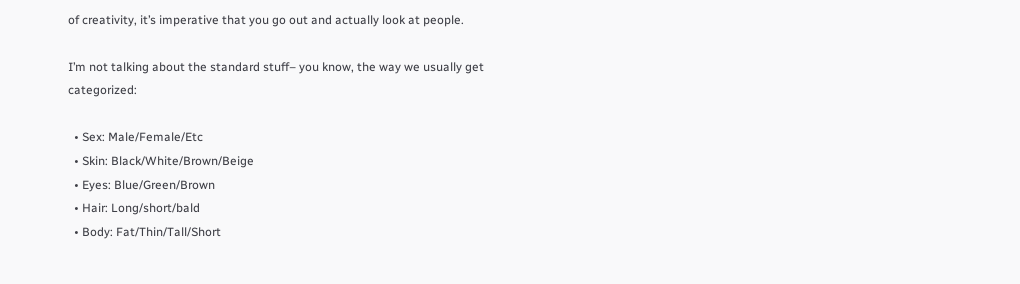of creativity, it’s imperative that you go out and actually look at people.

I’m not talking about the standard stuff– you know, the way we usually get categorized:

  • Sex: Male/Female/Etc
  • Skin: Black/White/Brown/Beige
  • Eyes: Blue/Green/Brown
  • Hair: Long/short/bald
  • Body: Fat/Thin/Tall/Short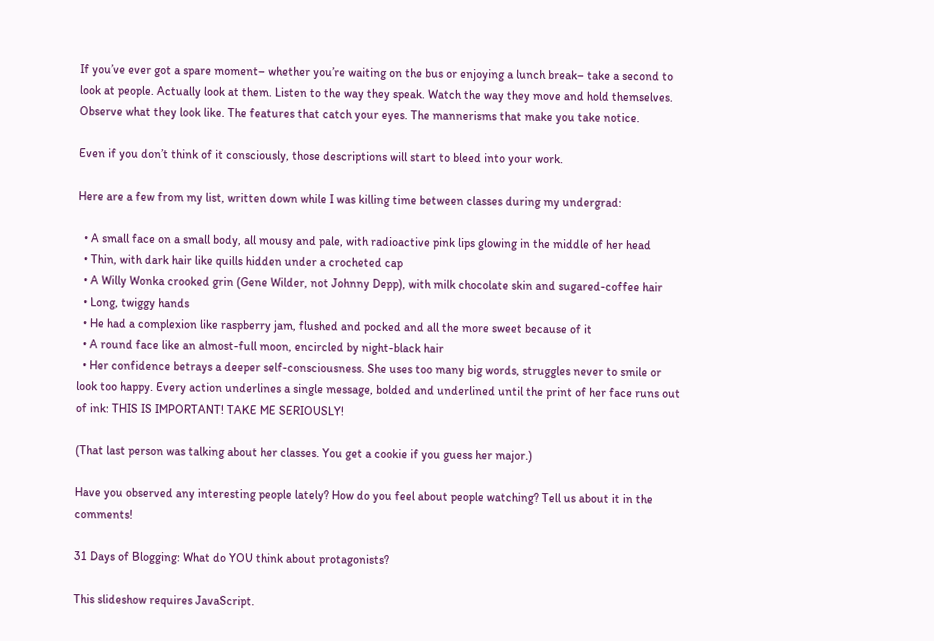If you’ve ever got a spare moment– whether you’re waiting on the bus or enjoying a lunch break– take a second to look at people. Actually look at them. Listen to the way they speak. Watch the way they move and hold themselves. Observe what they look like. The features that catch your eyes. The mannerisms that make you take notice.

Even if you don’t think of it consciously, those descriptions will start to bleed into your work.

Here are a few from my list, written down while I was killing time between classes during my undergrad:

  • A small face on a small body, all mousy and pale, with radioactive pink lips glowing in the middle of her head
  • Thin, with dark hair like quills hidden under a crocheted cap
  • A Willy Wonka crooked grin (Gene Wilder, not Johnny Depp), with milk chocolate skin and sugared-coffee hair
  • Long, twiggy hands
  • He had a complexion like raspberry jam, flushed and pocked and all the more sweet because of it
  • A round face like an almost-full moon, encircled by night-black hair
  • Her confidence betrays a deeper self-consciousness. She uses too many big words, struggles never to smile or look too happy. Every action underlines a single message, bolded and underlined until the print of her face runs out of ink: THIS IS IMPORTANT! TAKE ME SERIOUSLY!

(That last person was talking about her classes. You get a cookie if you guess her major.)

Have you observed any interesting people lately? How do you feel about people watching? Tell us about it in the comments!

31 Days of Blogging: What do YOU think about protagonists?

This slideshow requires JavaScript.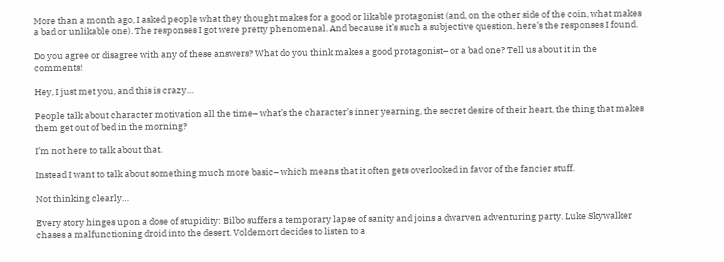More than a month ago, I asked people what they thought makes for a good or likable protagonist (and, on the other side of the coin, what makes a bad or unlikable one). The responses I got were pretty phenomenal. And because it’s such a subjective question, here’s the responses I found.

Do you agree or disagree with any of these answers? What do you think makes a good protagonist– or a bad one? Tell us about it in the comments!

Hey, I just met you, and this is crazy…

People talk about character motivation all the time– what’s the character’s inner yearning, the secret desire of their heart, the thing that makes them get out of bed in the morning?

I’m not here to talk about that.

Instead I want to talk about something much more basic– which means that it often gets overlooked in favor of the fancier stuff.

Not thinking clearly…

Every story hinges upon a dose of stupidity: Bilbo suffers a temporary lapse of sanity and joins a dwarven adventuring party. Luke Skywalker chases a malfunctioning droid into the desert. Voldemort decides to listen to a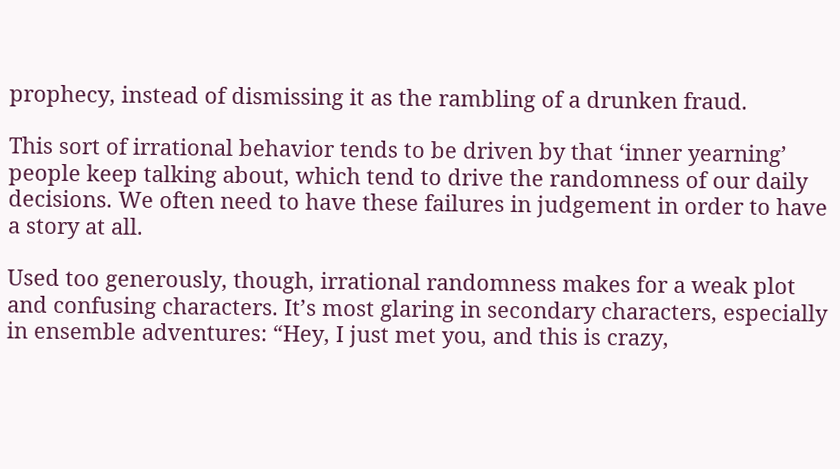prophecy, instead of dismissing it as the rambling of a drunken fraud.

This sort of irrational behavior tends to be driven by that ‘inner yearning’ people keep talking about, which tend to drive the randomness of our daily decisions. We often need to have these failures in judgement in order to have a story at all.

Used too generously, though, irrational randomness makes for a weak plot and confusing characters. It’s most glaring in secondary characters, especially in ensemble adventures: “Hey, I just met you, and this is crazy,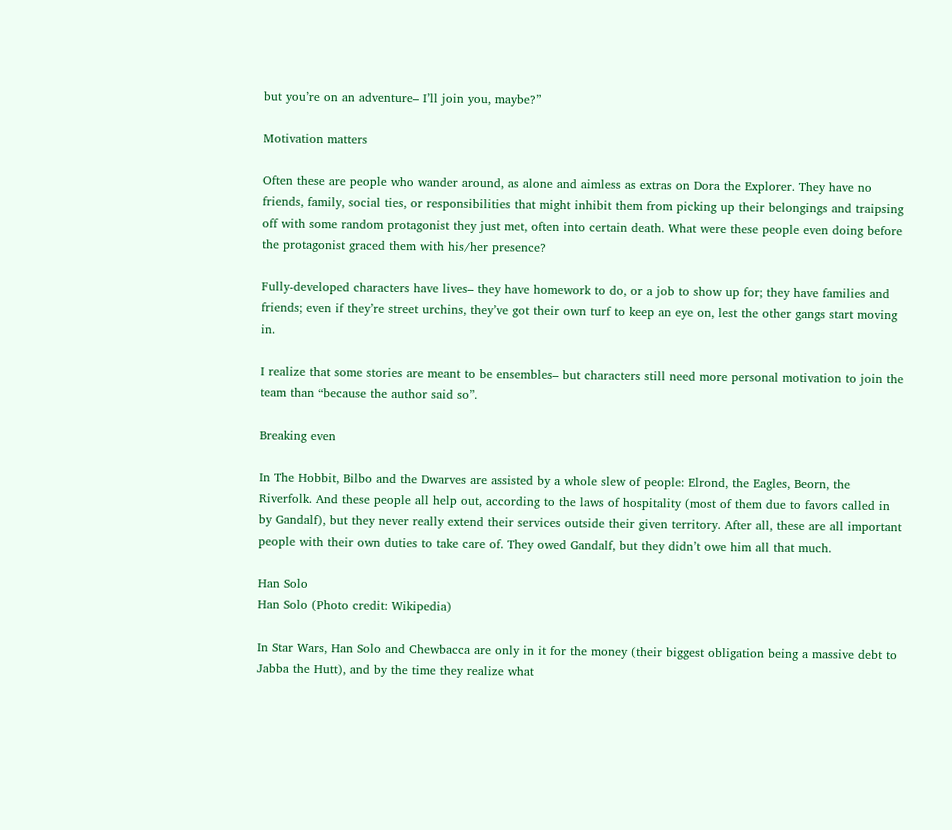but you’re on an adventure– I’ll join you, maybe?”

Motivation matters

Often these are people who wander around, as alone and aimless as extras on Dora the Explorer. They have no friends, family, social ties, or responsibilities that might inhibit them from picking up their belongings and traipsing off with some random protagonist they just met, often into certain death. What were these people even doing before the protagonist graced them with his/her presence?

Fully-developed characters have lives– they have homework to do, or a job to show up for; they have families and friends; even if they’re street urchins, they’ve got their own turf to keep an eye on, lest the other gangs start moving in.

I realize that some stories are meant to be ensembles– but characters still need more personal motivation to join the team than “because the author said so”.

Breaking even

In The Hobbit, Bilbo and the Dwarves are assisted by a whole slew of people: Elrond, the Eagles, Beorn, the Riverfolk. And these people all help out, according to the laws of hospitality (most of them due to favors called in by Gandalf), but they never really extend their services outside their given territory. After all, these are all important people with their own duties to take care of. They owed Gandalf, but they didn’t owe him all that much.

Han Solo
Han Solo (Photo credit: Wikipedia)

In Star Wars, Han Solo and Chewbacca are only in it for the money (their biggest obligation being a massive debt to Jabba the Hutt), and by the time they realize what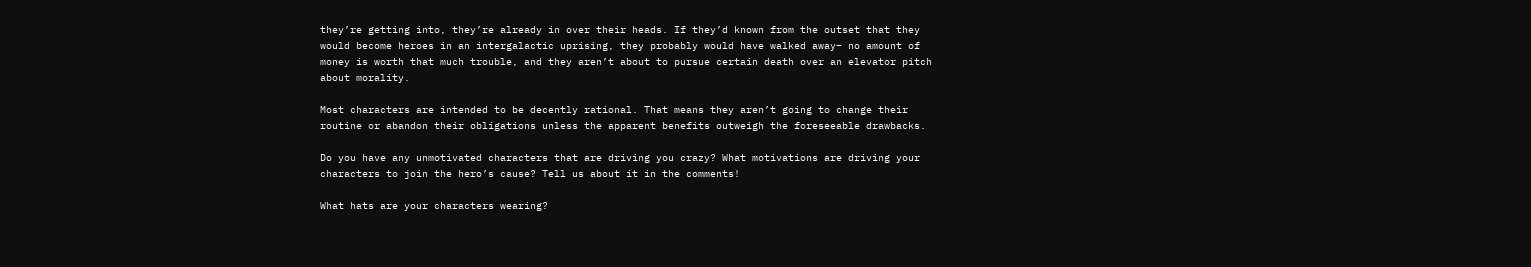they’re getting into, they’re already in over their heads. If they’d known from the outset that they would become heroes in an intergalactic uprising, they probably would have walked away– no amount of money is worth that much trouble, and they aren’t about to pursue certain death over an elevator pitch about morality.

Most characters are intended to be decently rational. That means they aren’t going to change their routine or abandon their obligations unless the apparent benefits outweigh the foreseeable drawbacks.

Do you have any unmotivated characters that are driving you crazy? What motivations are driving your characters to join the hero’s cause? Tell us about it in the comments!

What hats are your characters wearing?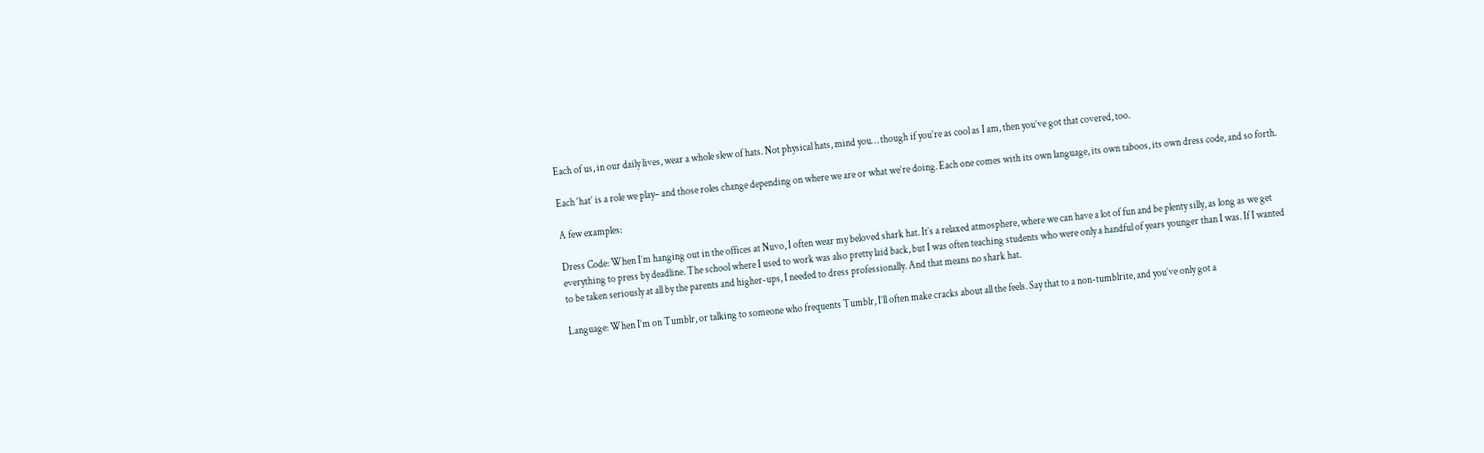Each of us, in our daily lives, wear a whole slew of hats. Not physical hats, mind you… though if you’re as cool as I am, then you’ve got that covered, too.

Each ‘hat’ is a role we play– and those roles change depending on where we are or what we’re doing. Each one comes with its own language, its own taboos, its own dress code, and so forth.

A few examples:

Dress Code: When I’m hanging out in the offices at Nuvo, I often wear my beloved shark hat. It’s a relaxed atmosphere, where we can have a lot of fun and be plenty silly, as long as we get everything to press by deadline. The school where I used to work was also pretty laid back, but I was often teaching students who were only a handful of years younger than I was. If I wanted to be taken seriously at all by the parents and higher-ups, I needed to dress professionally. And that means no shark hat.

Language: When I’m on Tumblr, or talking to someone who frequents Tumblr, I’ll often make cracks about all the feels. Say that to a non-tumblrite, and you’ve only got a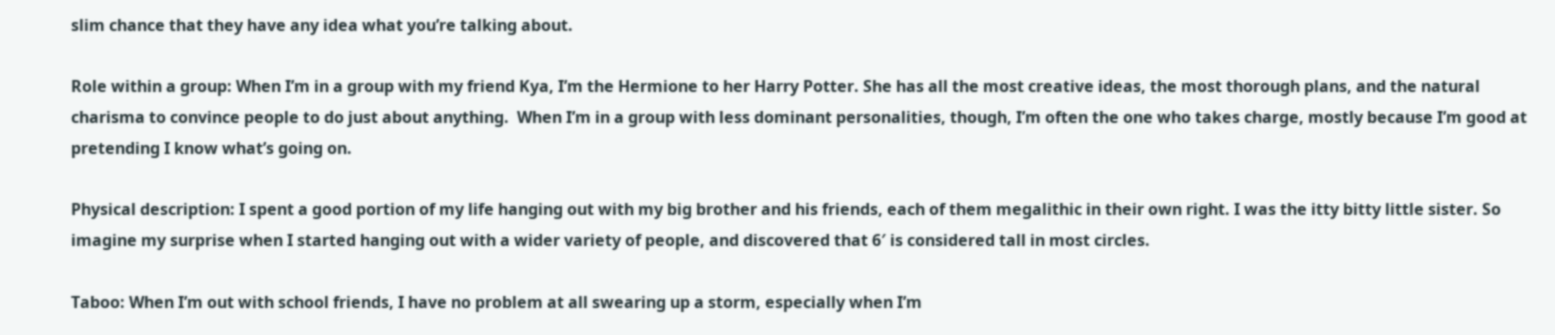slim chance that they have any idea what you’re talking about.

Role within a group: When I’m in a group with my friend Kya, I’m the Hermione to her Harry Potter. She has all the most creative ideas, the most thorough plans, and the natural charisma to convince people to do just about anything.  When I’m in a group with less dominant personalities, though, I’m often the one who takes charge, mostly because I’m good at pretending I know what’s going on.

Physical description: I spent a good portion of my life hanging out with my big brother and his friends, each of them megalithic in their own right. I was the itty bitty little sister. So imagine my surprise when I started hanging out with a wider variety of people, and discovered that 6′ is considered tall in most circles.

Taboo: When I’m out with school friends, I have no problem at all swearing up a storm, especially when I’m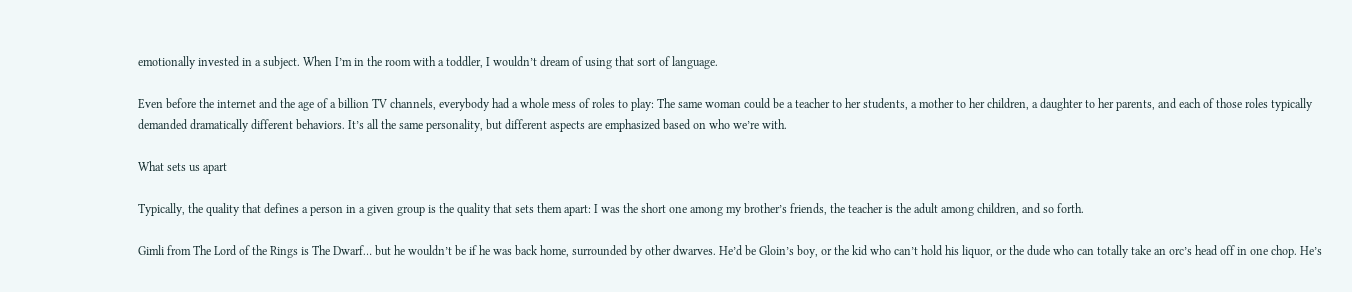emotionally invested in a subject. When I’m in the room with a toddler, I wouldn’t dream of using that sort of language.

Even before the internet and the age of a billion TV channels, everybody had a whole mess of roles to play: The same woman could be a teacher to her students, a mother to her children, a daughter to her parents, and each of those roles typically demanded dramatically different behaviors. It’s all the same personality, but different aspects are emphasized based on who we’re with.

What sets us apart

Typically, the quality that defines a person in a given group is the quality that sets them apart: I was the short one among my brother’s friends, the teacher is the adult among children, and so forth.

Gimli from The Lord of the Rings is The Dwarf… but he wouldn’t be if he was back home, surrounded by other dwarves. He’d be Gloin’s boy, or the kid who can’t hold his liquor, or the dude who can totally take an orc’s head off in one chop. He’s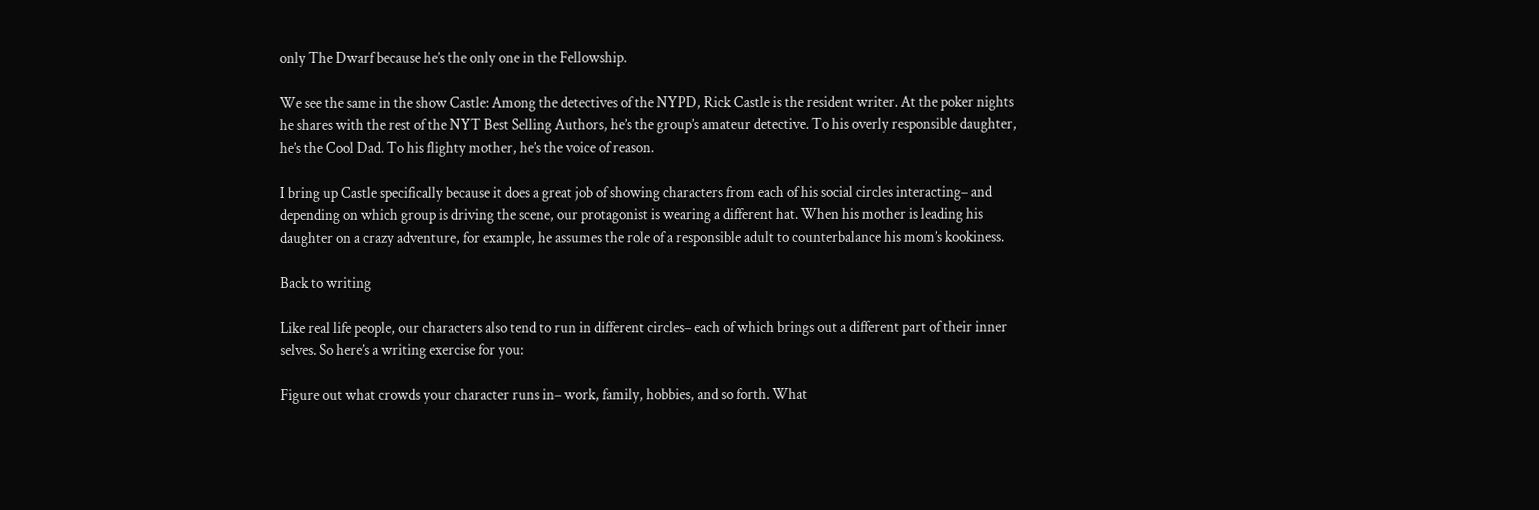only The Dwarf because he’s the only one in the Fellowship.

We see the same in the show Castle: Among the detectives of the NYPD, Rick Castle is the resident writer. At the poker nights he shares with the rest of the NYT Best Selling Authors, he’s the group’s amateur detective. To his overly responsible daughter, he’s the Cool Dad. To his flighty mother, he’s the voice of reason.

I bring up Castle specifically because it does a great job of showing characters from each of his social circles interacting– and depending on which group is driving the scene, our protagonist is wearing a different hat. When his mother is leading his daughter on a crazy adventure, for example, he assumes the role of a responsible adult to counterbalance his mom’s kookiness.

Back to writing

Like real life people, our characters also tend to run in different circles– each of which brings out a different part of their inner selves. So here’s a writing exercise for you:

Figure out what crowds your character runs in– work, family, hobbies, and so forth. What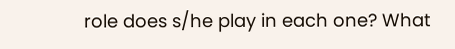role does s/he play in each one? What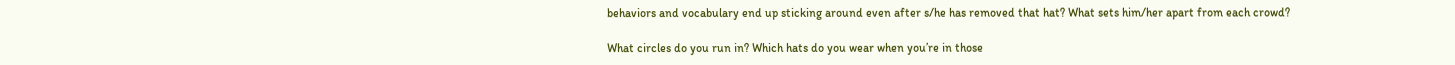behaviors and vocabulary end up sticking around even after s/he has removed that hat? What sets him/her apart from each crowd?

What circles do you run in? Which hats do you wear when you’re in those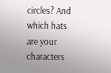circles? And which hats are your characters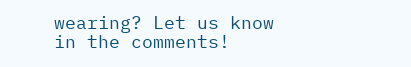wearing? Let us know in the comments!